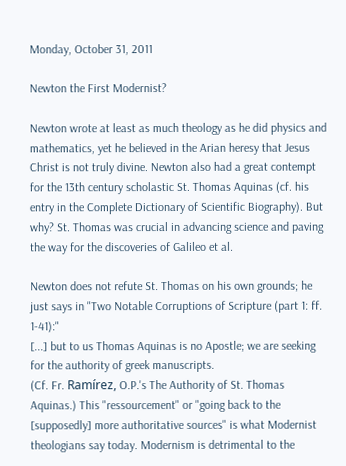Monday, October 31, 2011

Newton the First Modernist?

Newton wrote at least as much theology as he did physics and mathematics, yet he believed in the Arian heresy that Jesus Christ is not truly divine. Newton also had a great contempt for the 13th century scholastic St. Thomas Aquinas (cf. his entry in the Complete Dictionary of Scientific Biography). But why? St. Thomas was crucial in advancing science and paving the way for the discoveries of Galileo et al.

Newton does not refute St. Thomas on his own grounds; he just says in "Two Notable Corruptions of Scripture (part 1: ff. 1-41):"
[...] but to us Thomas Aquinas is no Apostle; we are seeking for the authority of greek manuscripts.
(Cf. Fr. Ramírez, O.P.'s The Authority of St. Thomas Aquinas.) This "ressourcement" or "going back to the [supposedly] more authoritative sources" is what Modernist theologians say today. Modernism is detrimental to the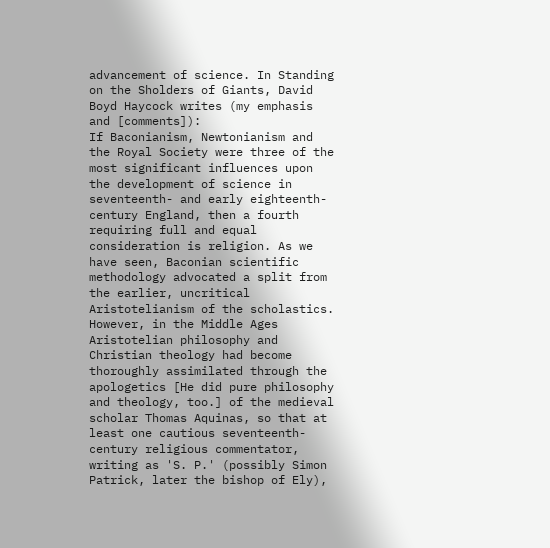advancement of science. In Standing on the Sholders of Giants, David Boyd Haycock writes (my emphasis and [comments]):
If Baconianism, Newtonianism and the Royal Society were three of the most significant influences upon the development of science in seventeenth- and early eighteenth-century England, then a fourth requiring full and equal consideration is religion. As we have seen, Baconian scientific methodology advocated a split from the earlier, uncritical Aristotelianism of the scholastics. However, in the Middle Ages Aristotelian philosophy and Christian theology had become thoroughly assimilated through the apologetics [He did pure philosophy and theology, too.] of the medieval scholar Thomas Aquinas, so that at least one cautious seventeenth-century religious commentator, writing as 'S. P.' (possibly Simon Patrick, later the bishop of Ely),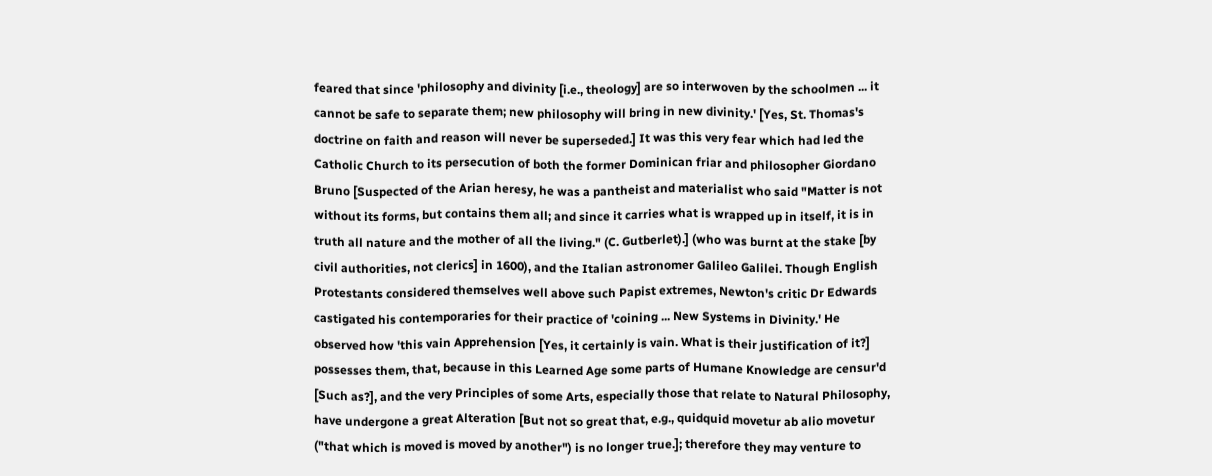feared that since 'philosophy and divinity [i.e., theology] are so interwoven by the schoolmen ... it cannot be safe to separate them; new philosophy will bring in new divinity.' [Yes, St. Thomas's doctrine on faith and reason will never be superseded.] It was this very fear which had led the Catholic Church to its persecution of both the former Dominican friar and philosopher Giordano Bruno [Suspected of the Arian heresy, he was a pantheist and materialist who said "Matter is not without its forms, but contains them all; and since it carries what is wrapped up in itself, it is in truth all nature and the mother of all the living." (C. Gutberlet).] (who was burnt at the stake [by civil authorities, not clerics] in 1600), and the Italian astronomer Galileo Galilei. Though English Protestants considered themselves well above such Papist extremes, Newton's critic Dr Edwards castigated his contemporaries for their practice of 'coining ... New Systems in Divinity.' He observed how 'this vain Apprehension [Yes, it certainly is vain. What is their justification of it?] possesses them, that, because in this Learned Age some parts of Humane Knowledge are censur'd [Such as?], and the very Principles of some Arts, especially those that relate to Natural Philosophy, have undergone a great Alteration [But not so great that, e.g., quidquid movetur ab alio movetur ("that which is moved is moved by another") is no longer true.]; therefore they may venture to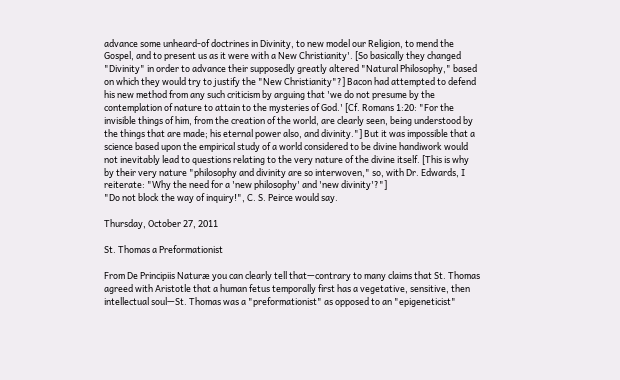advance some unheard-of doctrines in Divinity, to new model our Religion, to mend the Gospel, and to present us as it were with a New Christianity'. [So basically they changed "Divinity" in order to advance their supposedly greatly altered "Natural Philosophy," based on which they would try to justify the "New Christianity"?] Bacon had attempted to defend his new method from any such criticism by arguing that 'we do not presume by the contemplation of nature to attain to the mysteries of God.' [Cf. Romans 1:20: "For the invisible things of him, from the creation of the world, are clearly seen, being understood by the things that are made; his eternal power also, and divinity."] But it was impossible that a science based upon the empirical study of a world considered to be divine handiwork would not inevitably lead to questions relating to the very nature of the divine itself. [This is why by their very nature "philosophy and divinity are so interwoven," so, with Dr. Edwards, I reiterate: "Why the need for a 'new philosophy' and 'new divinity'?"]
"Do not block the way of inquiry!", C. S. Peirce would say.

Thursday, October 27, 2011

St. Thomas a Preformationist

From De Principiis Naturæ you can clearly tell that—contrary to many claims that St. Thomas agreed with Aristotle that a human fetus temporally first has a vegetative, sensitive, then intellectual soul—St. Thomas was a "preformationist" as opposed to an "epigeneticist"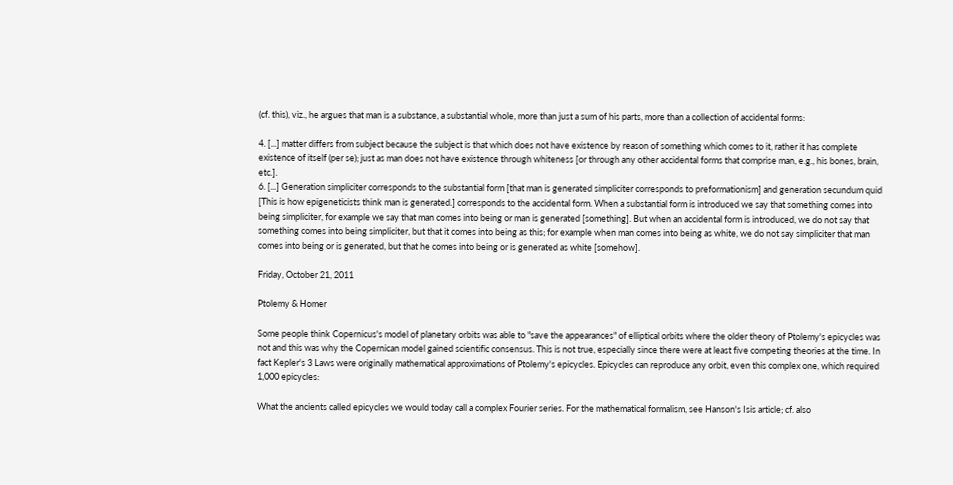(cf. this), viz., he argues that man is a substance, a substantial whole, more than just a sum of his parts, more than a collection of accidental forms:

4. [...] matter differs from subject because the subject is that which does not have existence by reason of something which comes to it, rather it has complete existence of itself (per se); just as man does not have existence through whiteness [or through any other accidental forms that comprise man, e.g., his bones, brain, etc.].
6. [...] Generation simpliciter corresponds to the substantial form [that man is generated simpliciter corresponds to preformationism] and generation secundum quid [This is how epigeneticists think man is generated.] corresponds to the accidental form. When a substantial form is introduced we say that something comes into being simpliciter, for example we say that man comes into being or man is generated [something]. But when an accidental form is introduced, we do not say that something comes into being simpliciter, but that it comes into being as this; for example when man comes into being as white, we do not say simpliciter that man comes into being or is generated, but that he comes into being or is generated as white [somehow].

Friday, October 21, 2011

Ptolemy & Homer

Some people think Copernicus's model of planetary orbits was able to "save the appearances" of elliptical orbits where the older theory of Ptolemy's epicycles was not and this was why the Copernican model gained scientific consensus. This is not true, especially since there were at least five competing theories at the time. In fact Kepler's 3 Laws were originally mathematical approximations of Ptolemy's epicycles. Epicycles can reproduce any orbit, even this complex one, which required 1,000 epicycles:

What the ancients called epicycles we would today call a complex Fourier series. For the mathematical formalism, see Hanson's Isis article; cf. also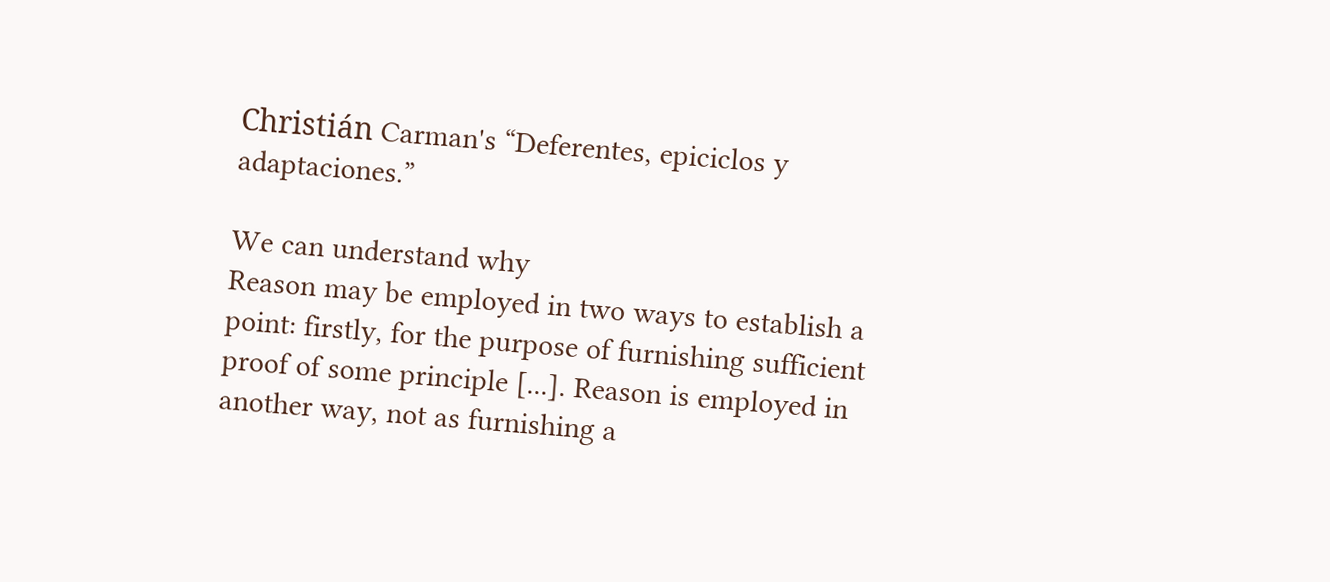Christián Carman's “Deferentes, epiciclos y adaptaciones.”

We can understand why
Reason may be employed in two ways to establish a point: firstly, for the purpose of furnishing sufficient proof of some principle [...]. Reason is employed in another way, not as furnishing a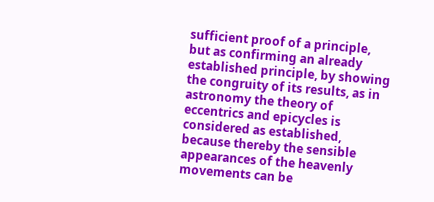sufficient proof of a principle, but as confirming an already established principle, by showing the congruity of its results, as in astronomy the theory of eccentrics and epicycles is considered as established, because thereby the sensible appearances of the heavenly movements can be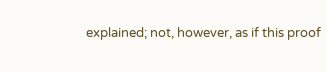explained; not, however, as if this proof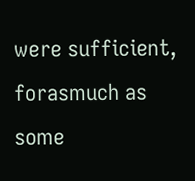were sufficient, forasmuch as some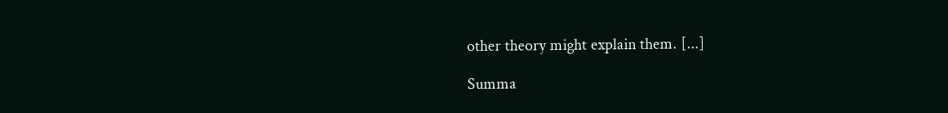other theory might explain them. [...]

Summa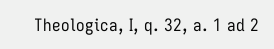Theologica, I, q. 32, a. 1 ad 2